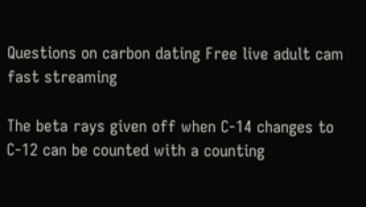Questions on carbon dating Free live adult cam fast streaming

The beta rays given off when C-14 changes to C-12 can be counted with a counting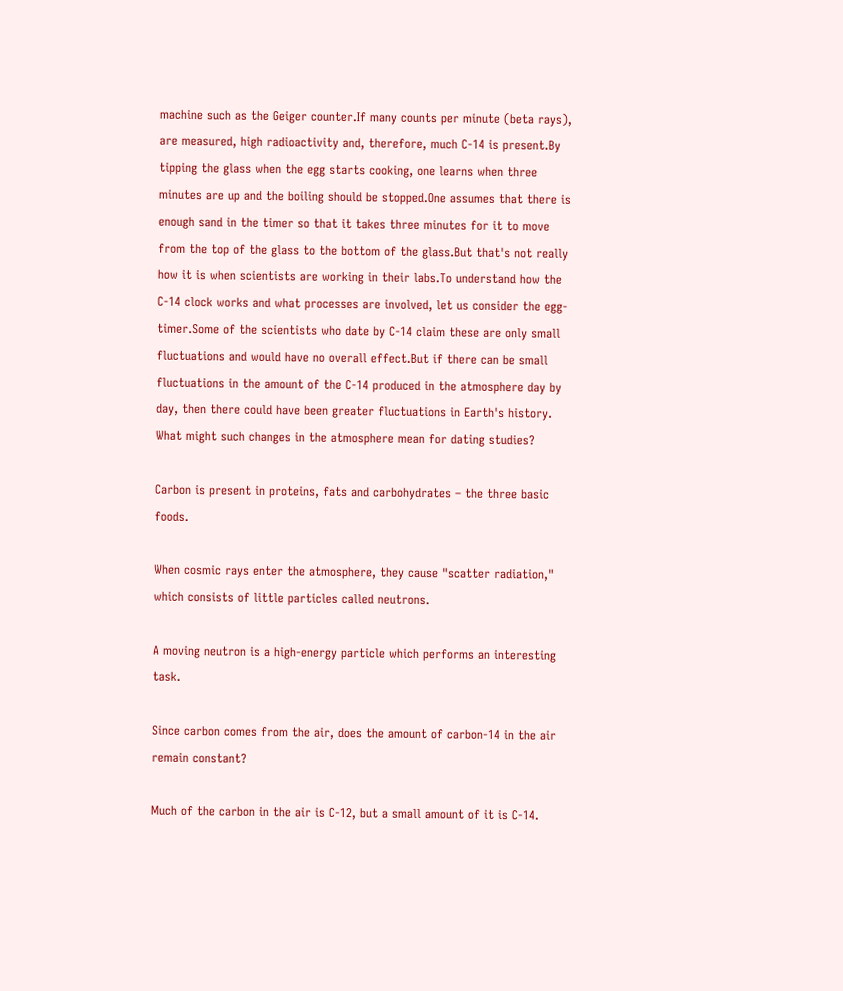machine such as the Geiger counter.If many counts per minute (beta rays), are measured, high radioactivity and, therefore, much C-14 is present.By tipping the glass when the egg starts cooking, one learns when three minutes are up and the boiling should be stopped.One assumes that there is enough sand in the timer so that it takes three minutes for it to move from the top of the glass to the bottom of the glass.But that's not really how it is when scientists are working in their labs.To understand how the C-14 clock works and what processes are involved, let us consider the egg-timer.Some of the scientists who date by C-14 claim these are only small fluctuations and would have no overall effect.But if there can be small fluctuations in the amount of the C-14 produced in the atmosphere day by day, then there could have been greater fluctuations in Earth's history. What might such changes in the atmosphere mean for dating studies?

Carbon is present in proteins, fats and carbohydrates – the three basic foods.

When cosmic rays enter the atmosphere, they cause "scatter radiation," which consists of little particles called neutrons.

A moving neutron is a high-energy particle which performs an interesting task.

Since carbon comes from the air, does the amount of carbon-14 in the air remain constant?

Much of the carbon in the air is C-12, but a small amount of it is C-14.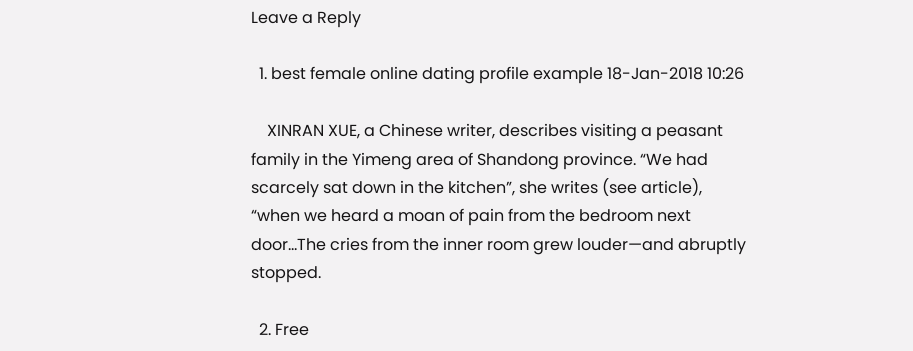Leave a Reply

  1. best female online dating profile example 18-Jan-2018 10:26

    XINRAN XUE, a Chinese writer, describes visiting a peasant family in the Yimeng area of Shandong province. “We had scarcely sat down in the kitchen”, she writes (see article), “when we heard a moan of pain from the bedroom next door…The cries from the inner room grew louder—and abruptly stopped.

  2. Free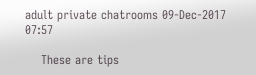adult private chatrooms 09-Dec-2017 07:57

    These are tips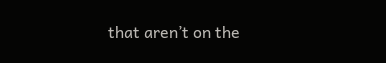that aren’t on the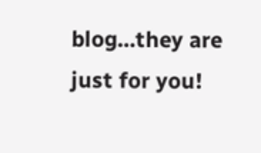blog…they are just for you!